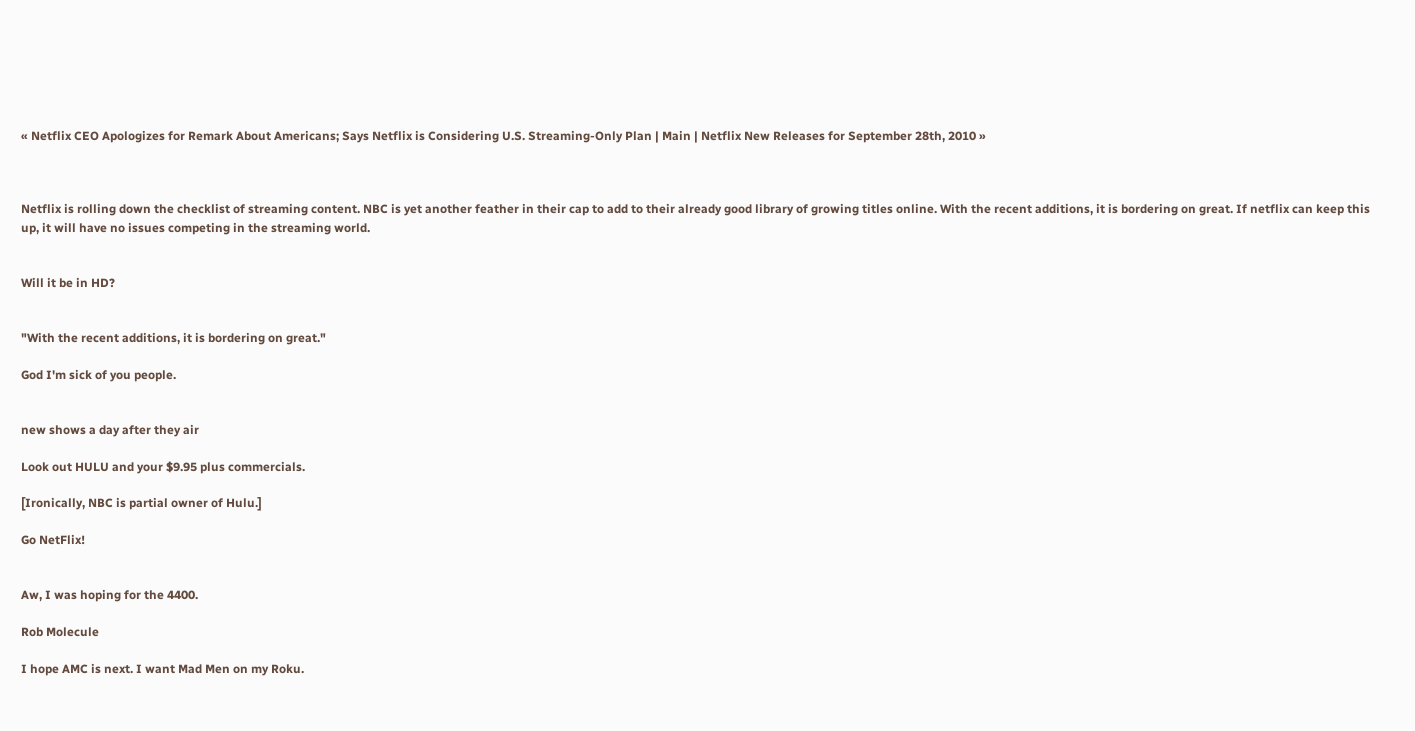« Netflix CEO Apologizes for Remark About Americans; Says Netflix is Considering U.S. Streaming-Only Plan | Main | Netflix New Releases for September 28th, 2010 »



Netflix is rolling down the checklist of streaming content. NBC is yet another feather in their cap to add to their already good library of growing titles online. With the recent additions, it is bordering on great. If netflix can keep this up, it will have no issues competing in the streaming world.


Will it be in HD?


"With the recent additions, it is bordering on great."

God I'm sick of you people.


new shows a day after they air

Look out HULU and your $9.95 plus commercials.

[Ironically, NBC is partial owner of Hulu.]

Go NetFlix!


Aw, I was hoping for the 4400.

Rob Molecule

I hope AMC is next. I want Mad Men on my Roku.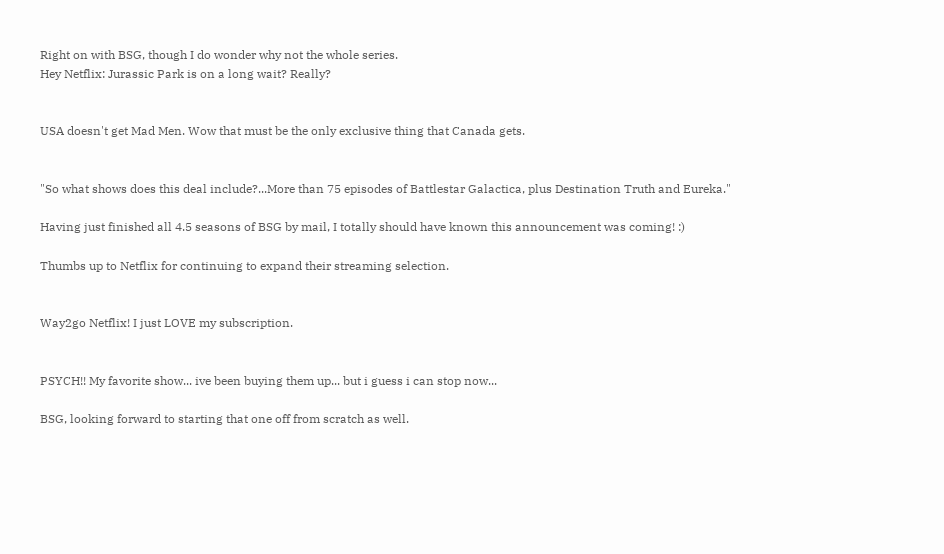Right on with BSG, though I do wonder why not the whole series.
Hey Netflix: Jurassic Park is on a long wait? Really?


USA doesn't get Mad Men. Wow that must be the only exclusive thing that Canada gets.


"So what shows does this deal include?...More than 75 episodes of Battlestar Galactica, plus Destination Truth and Eureka."

Having just finished all 4.5 seasons of BSG by mail, I totally should have known this announcement was coming! :)

Thumbs up to Netflix for continuing to expand their streaming selection.


Way2go Netflix! I just LOVE my subscription.


PSYCH!! My favorite show... ive been buying them up... but i guess i can stop now...

BSG, looking forward to starting that one off from scratch as well.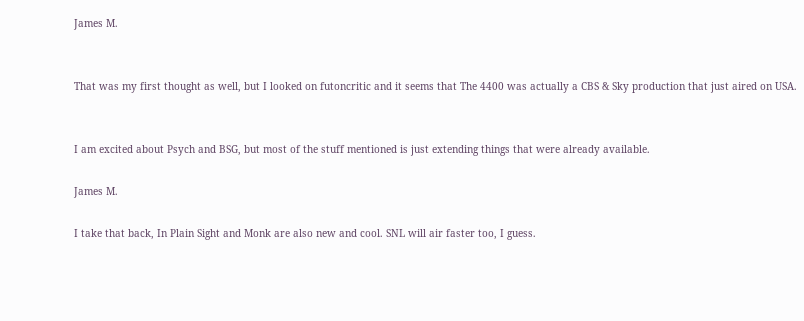James M.


That was my first thought as well, but I looked on futoncritic and it seems that The 4400 was actually a CBS & Sky production that just aired on USA.


I am excited about Psych and BSG, but most of the stuff mentioned is just extending things that were already available.

James M.

I take that back, In Plain Sight and Monk are also new and cool. SNL will air faster too, I guess.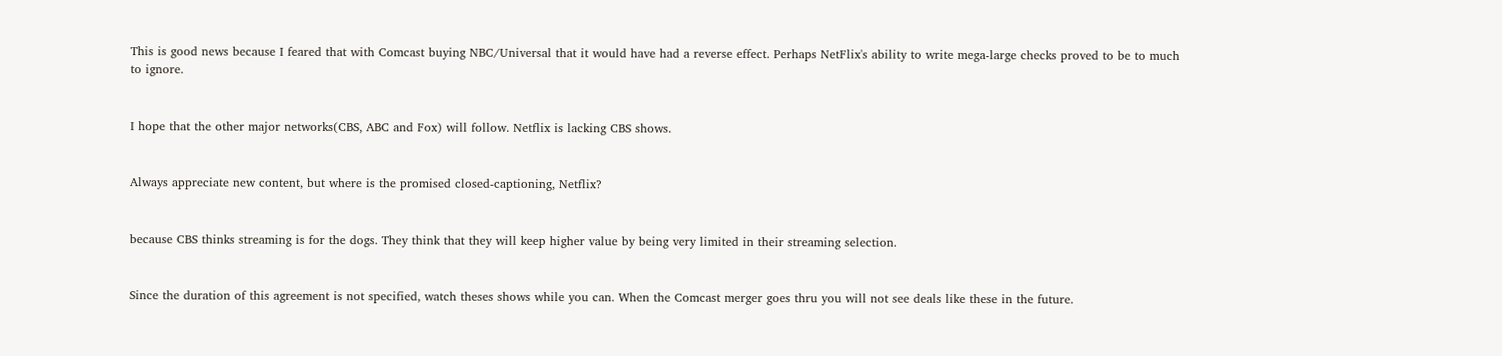This is good news because I feared that with Comcast buying NBC/Universal that it would have had a reverse effect. Perhaps NetFlix's ability to write mega-large checks proved to be to much to ignore.


I hope that the other major networks(CBS, ABC and Fox) will follow. Netflix is lacking CBS shows.


Always appreciate new content, but where is the promised closed-captioning, Netflix?


because CBS thinks streaming is for the dogs. They think that they will keep higher value by being very limited in their streaming selection.


Since the duration of this agreement is not specified, watch theses shows while you can. When the Comcast merger goes thru you will not see deals like these in the future.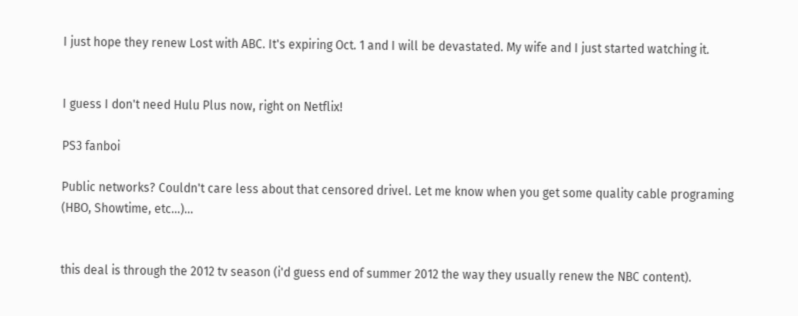I just hope they renew Lost with ABC. It's expiring Oct. 1 and I will be devastated. My wife and I just started watching it.


I guess I don't need Hulu Plus now, right on Netflix!

PS3 fanboi

Public networks? Couldn't care less about that censored drivel. Let me know when you get some quality cable programing (HBO, Showtime, etc...)...


this deal is through the 2012 tv season (i'd guess end of summer 2012 the way they usually renew the NBC content).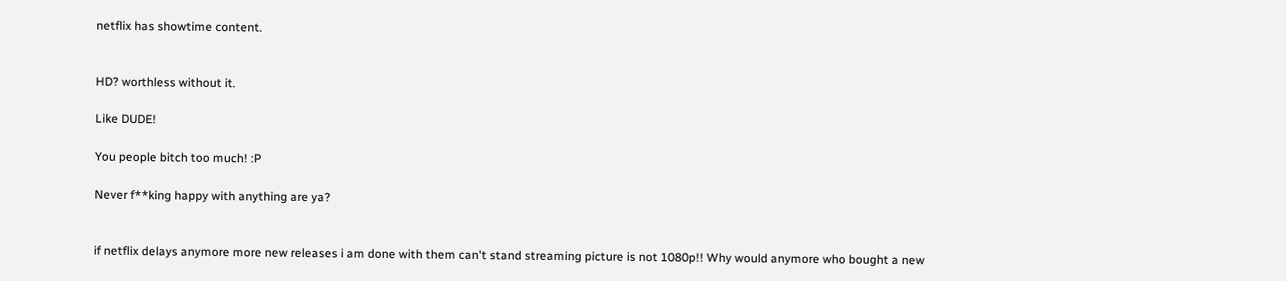netflix has showtime content.


HD? worthless without it.

Like DUDE!

You people bitch too much! :P

Never f**king happy with anything are ya?


if netflix delays anymore more new releases i am done with them can't stand streaming picture is not 1080p!! Why would anymore who bought a new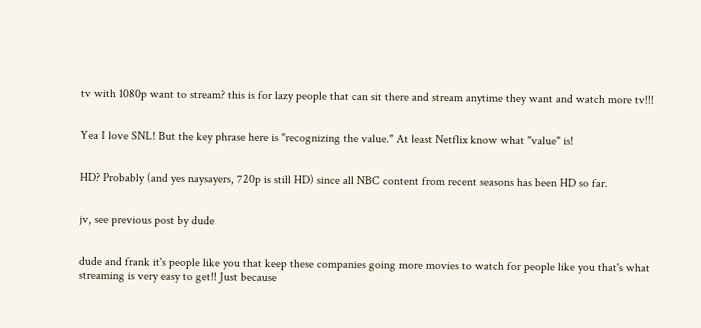tv with 1080p want to stream? this is for lazy people that can sit there and stream anytime they want and watch more tv!!!


Yea I love SNL! But the key phrase here is "recognizing the value." At least Netflix know what "value" is!


HD? Probably (and yes naysayers, 720p is still HD) since all NBC content from recent seasons has been HD so far.


jv, see previous post by dude


dude and frank it's people like you that keep these companies going more movies to watch for people like you that's what streaming is very easy to get!! Just because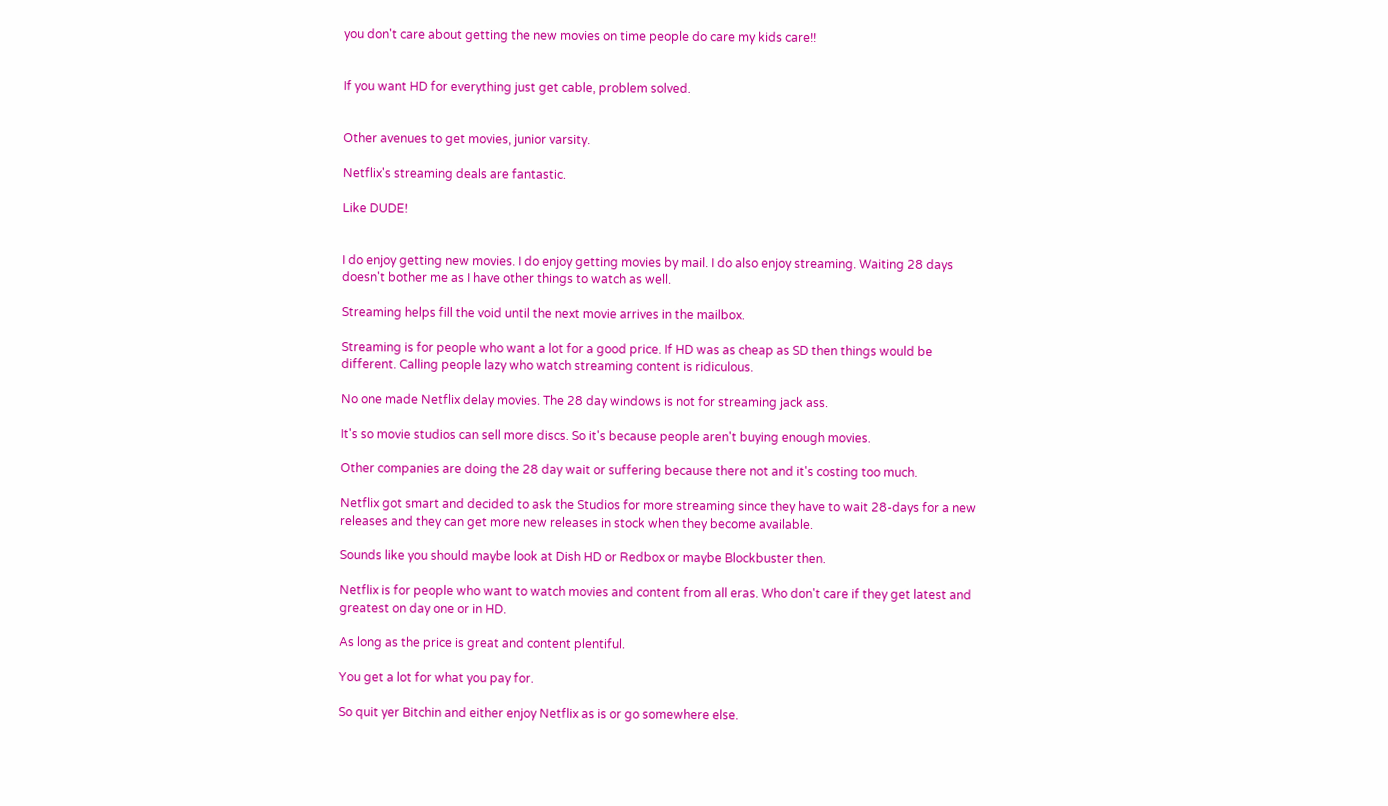you don't care about getting the new movies on time people do care my kids care!!


If you want HD for everything just get cable, problem solved.


Other avenues to get movies, junior varsity.

Netflix's streaming deals are fantastic.

Like DUDE!


I do enjoy getting new movies. I do enjoy getting movies by mail. I do also enjoy streaming. Waiting 28 days doesn't bother me as I have other things to watch as well.

Streaming helps fill the void until the next movie arrives in the mailbox.

Streaming is for people who want a lot for a good price. If HD was as cheap as SD then things would be different. Calling people lazy who watch streaming content is ridiculous.

No one made Netflix delay movies. The 28 day windows is not for streaming jack ass.

It's so movie studios can sell more discs. So it's because people aren't buying enough movies.

Other companies are doing the 28 day wait or suffering because there not and it's costing too much.

Netflix got smart and decided to ask the Studios for more streaming since they have to wait 28-days for a new releases and they can get more new releases in stock when they become available.

Sounds like you should maybe look at Dish HD or Redbox or maybe Blockbuster then.

Netflix is for people who want to watch movies and content from all eras. Who don't care if they get latest and greatest on day one or in HD.

As long as the price is great and content plentiful.

You get a lot for what you pay for.

So quit yer Bitchin and either enjoy Netflix as is or go somewhere else.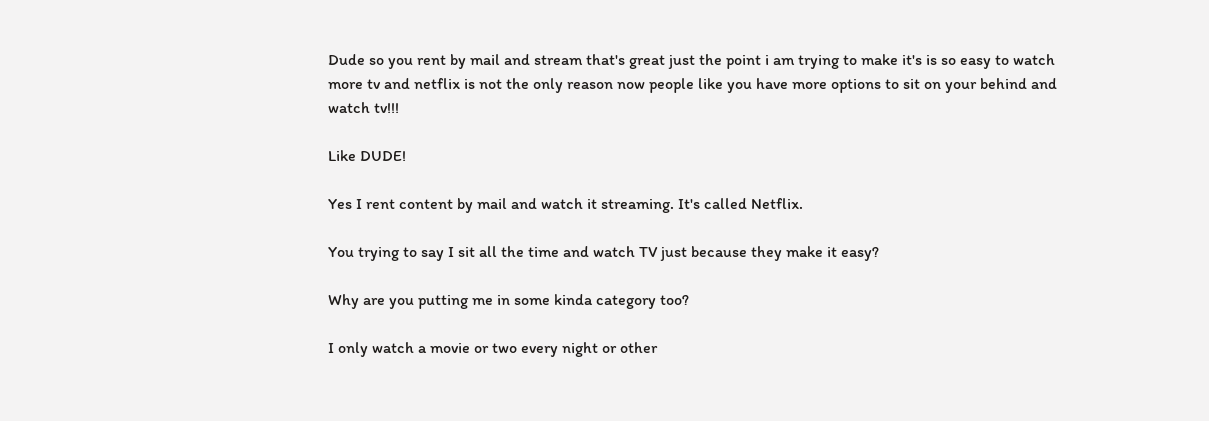Dude so you rent by mail and stream that's great just the point i am trying to make it's is so easy to watch more tv and netflix is not the only reason now people like you have more options to sit on your behind and watch tv!!!

Like DUDE!

Yes I rent content by mail and watch it streaming. It's called Netflix.

You trying to say I sit all the time and watch TV just because they make it easy?

Why are you putting me in some kinda category too?

I only watch a movie or two every night or other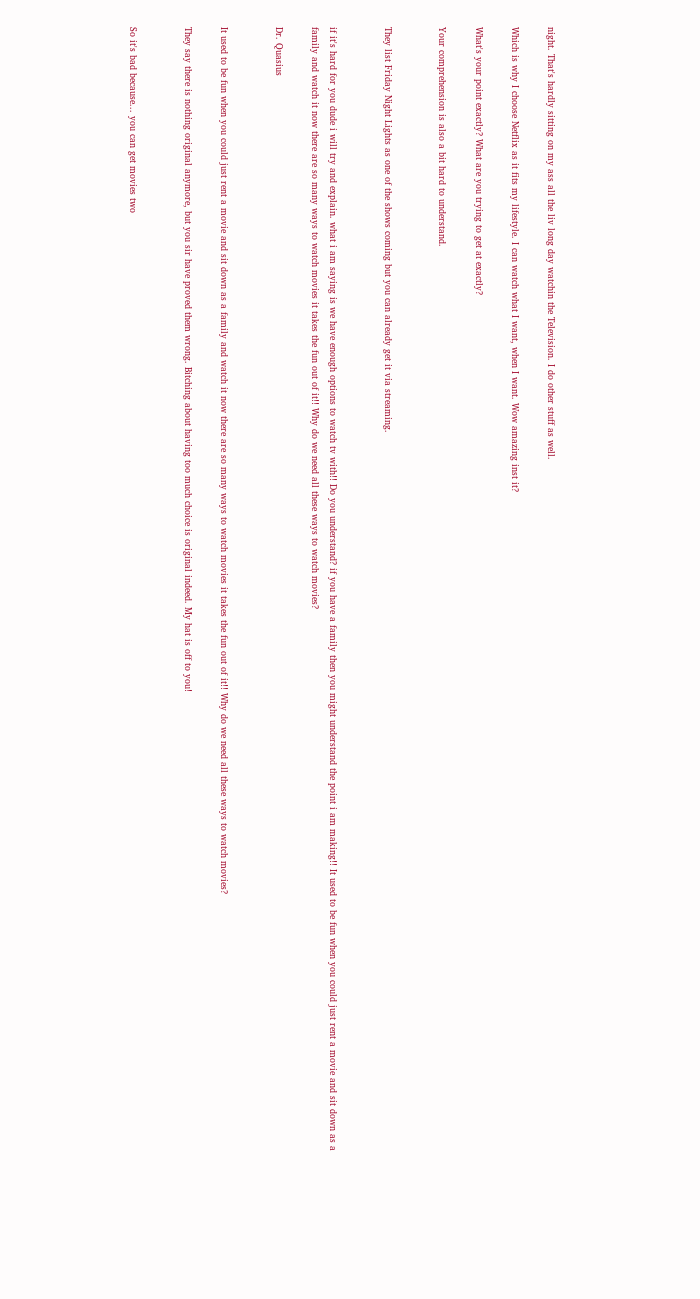night. That's hardly sitting on my ass all the liv long day watchin the Television. I do other stuff as well.

Which is why I choose Netflix as it fits my lifestyle. I can watch what I want, when I want. Wow amazing inst it?

What's your point exactly? What are you trying to get at exactly?

Your comprehension is also a bit hard to understand.


They list Friday Night Lights as one of the shows coming but you can already get it via streaming.


if it's hard for you dude i will try and explain. what i am saying is we have enough options to watch tv with!! Do you understand? if you have a family then you might understand the point i am making!! It used to be fun when you could just rent a movie and sit down as a family and watch it now there are so many ways to watch movies it takes the fun out of it!! Why do we need all these ways to watch movies?

Dr. Quasius


It used to be fun when you could just rent a movie and sit down as a family and watch it now there are so many ways to watch movies it takes the fun out of it!! Why do we need all these ways to watch movies?

They say there is nothing original anymore, but you sir have proved them wrong. Bitching about having too much choice is original indeed. My hat is off to you!


So it's bad because... you can get movies two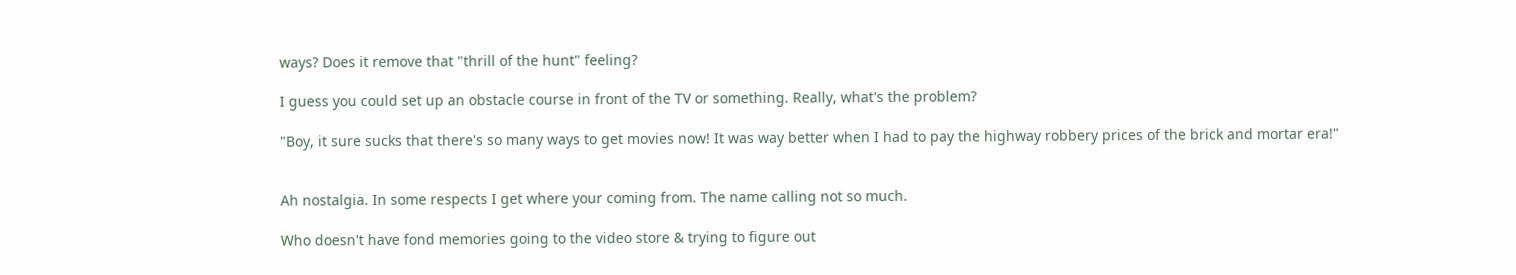ways? Does it remove that "thrill of the hunt" feeling?

I guess you could set up an obstacle course in front of the TV or something. Really, what's the problem?

"Boy, it sure sucks that there's so many ways to get movies now! It was way better when I had to pay the highway robbery prices of the brick and mortar era!"


Ah nostalgia. In some respects I get where your coming from. The name calling not so much.

Who doesn't have fond memories going to the video store & trying to figure out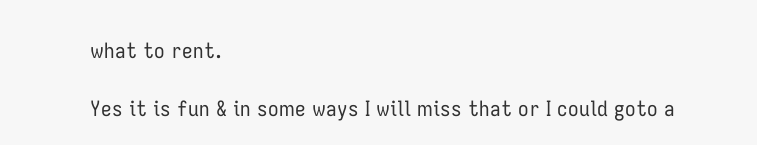what to rent.

Yes it is fun & in some ways I will miss that or I could goto a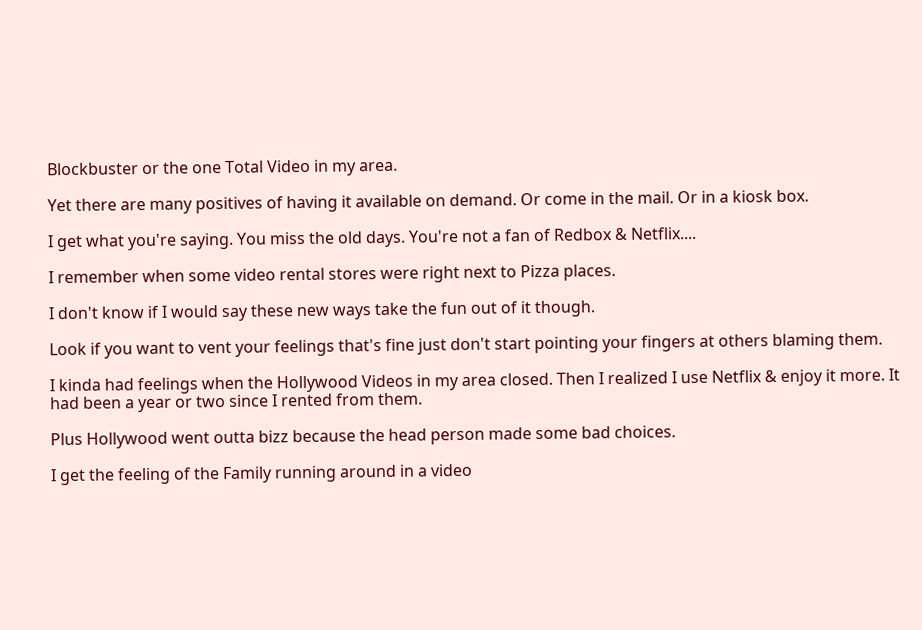Blockbuster or the one Total Video in my area.

Yet there are many positives of having it available on demand. Or come in the mail. Or in a kiosk box.

I get what you're saying. You miss the old days. You're not a fan of Redbox & Netflix....

I remember when some video rental stores were right next to Pizza places.

I don't know if I would say these new ways take the fun out of it though.

Look if you want to vent your feelings that's fine just don't start pointing your fingers at others blaming them.

I kinda had feelings when the Hollywood Videos in my area closed. Then I realized I use Netflix & enjoy it more. It had been a year or two since I rented from them.

Plus Hollywood went outta bizz because the head person made some bad choices.

I get the feeling of the Family running around in a video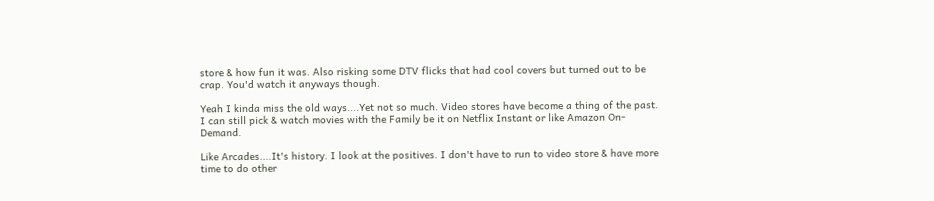store & how fun it was. Also risking some DTV flicks that had cool covers but turned out to be crap. You'd watch it anyways though.

Yeah I kinda miss the old ways....Yet not so much. Video stores have become a thing of the past. I can still pick & watch movies with the Family be it on Netflix Instant or like Amazon On-Demand.

Like Arcades....It's history. I look at the positives. I don't have to run to video store & have more time to do other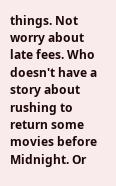things. Not worry about late fees. Who doesn't have a story about rushing to return some movies before Midnight. Or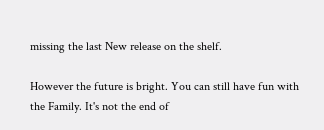missing the last New release on the shelf.

However the future is bright. You can still have fun with the Family. It's not the end of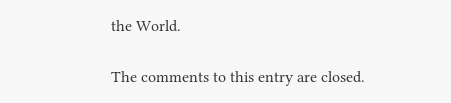the World.

The comments to this entry are closed.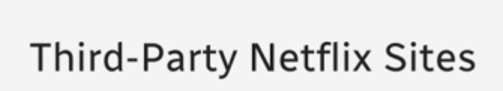Third-Party Netflix Sites